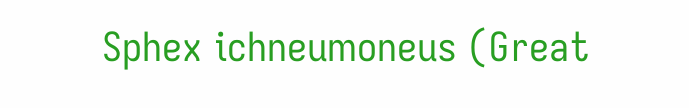Sphex ichneumoneus (Great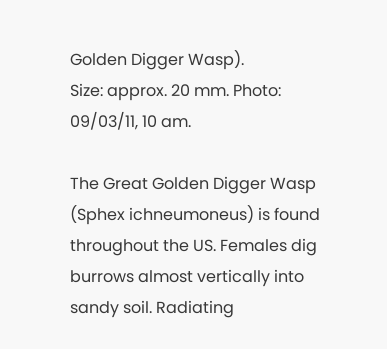Golden Digger Wasp).
Size: approx. 20 mm. Photo: 09/03/11, 10 am.

The Great Golden Digger Wasp (Sphex ichneumoneus) is found throughout the US. Females dig burrows almost vertically into sandy soil. Radiating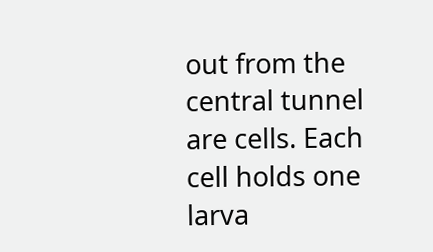out from the central tunnel are cells. Each cell holds one larva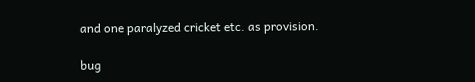and one paralyzed cricket etc. as provision.

bug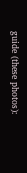guide (these photos):